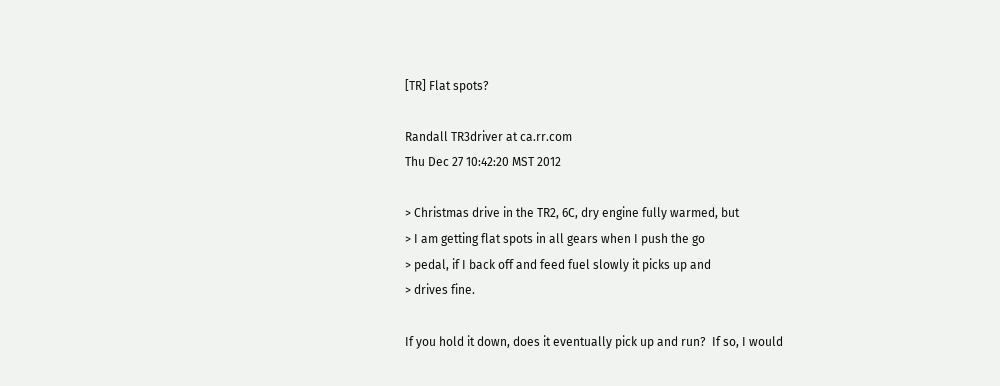[TR] Flat spots?

Randall TR3driver at ca.rr.com
Thu Dec 27 10:42:20 MST 2012

> Christmas drive in the TR2, 6C, dry engine fully warmed, but
> I am getting flat spots in all gears when I push the go
> pedal, if I back off and feed fuel slowly it picks up and
> drives fine.

If you hold it down, does it eventually pick up and run?  If so, I would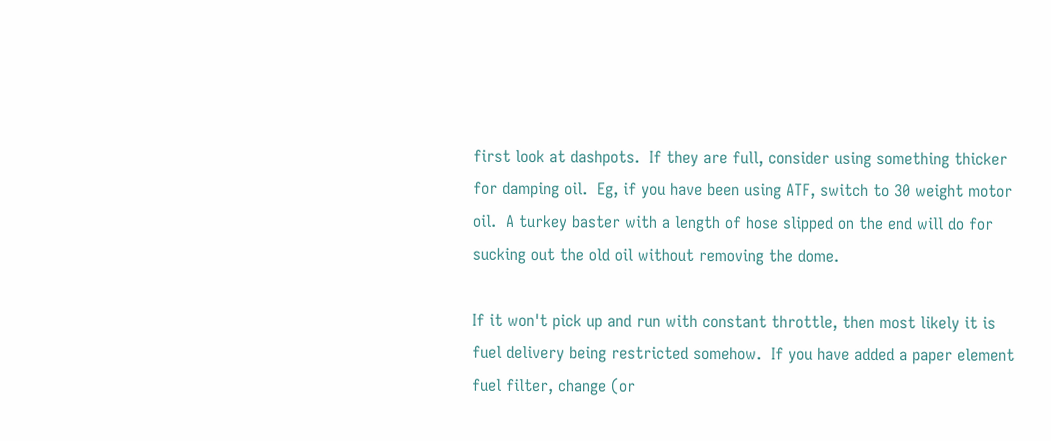first look at dashpots.  If they are full, consider using something thicker
for damping oil.  Eg, if you have been using ATF, switch to 30 weight motor
oil.  A turkey baster with a length of hose slipped on the end will do for
sucking out the old oil without removing the dome.

If it won't pick up and run with constant throttle, then most likely it is
fuel delivery being restricted somehow.  If you have added a paper element
fuel filter, change (or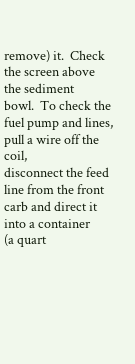remove) it.  Check the screen above the sediment
bowl.  To check the fuel pump and lines, pull a wire off the coil,
disconnect the feed line from the front carb and direct it into a container
(a quart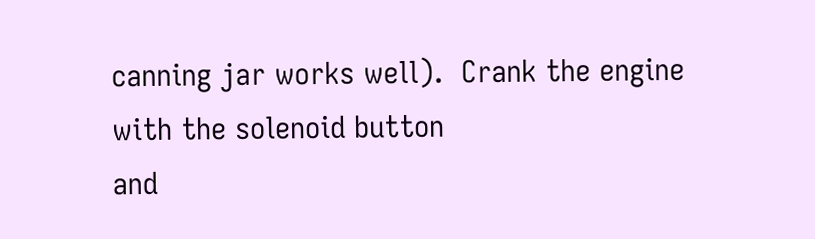canning jar works well).  Crank the engine with the solenoid button
and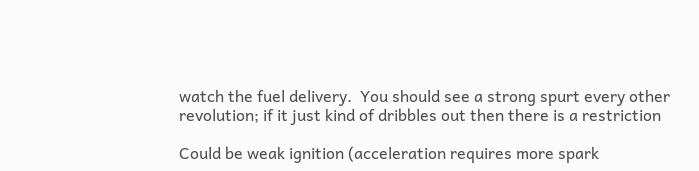watch the fuel delivery.  You should see a strong spurt every other
revolution; if it just kind of dribbles out then there is a restriction

Could be weak ignition (acceleration requires more spark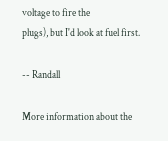voltage to fire the
plugs), but I'd look at fuel first.

-- Randall

More information about the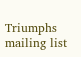Triumphs mailing list